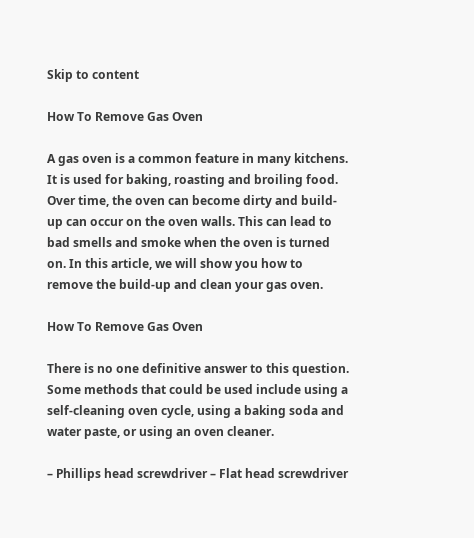Skip to content

How To Remove Gas Oven

A gas oven is a common feature in many kitchens. It is used for baking, roasting and broiling food. Over time, the oven can become dirty and build-up can occur on the oven walls. This can lead to bad smells and smoke when the oven is turned on. In this article, we will show you how to remove the build-up and clean your gas oven.

How To Remove Gas Oven

There is no one definitive answer to this question. Some methods that could be used include using a self-cleaning oven cycle, using a baking soda and water paste, or using an oven cleaner.

– Phillips head screwdriver – Flat head screwdriver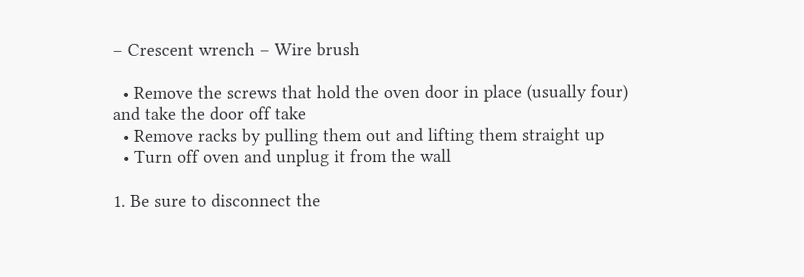– Crescent wrench – Wire brush

  • Remove the screws that hold the oven door in place (usually four) and take the door off take
  • Remove racks by pulling them out and lifting them straight up
  • Turn off oven and unplug it from the wall

1. Be sure to disconnect the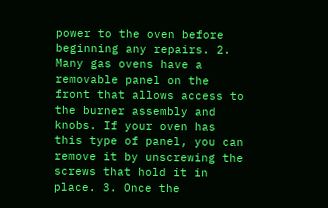power to the oven before beginning any repairs. 2. Many gas ovens have a removable panel on the front that allows access to the burner assembly and knobs. If your oven has this type of panel, you can remove it by unscrewing the screws that hold it in place. 3. Once the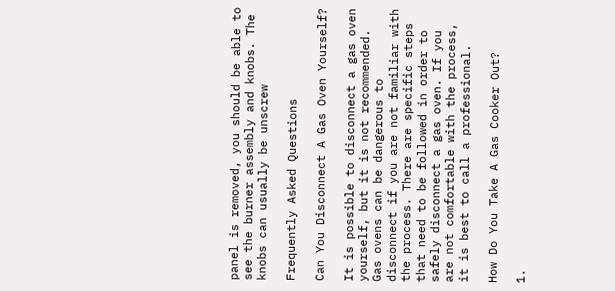panel is removed, you should be able to see the burner assembly and knobs. The knobs can usually be unscrew

Frequently Asked Questions

Can You Disconnect A Gas Oven Yourself?

It is possible to disconnect a gas oven yourself, but it is not recommended. Gas ovens can be dangerous to disconnect if you are not familiar with the process. There are specific steps that need to be followed in order to safely disconnect a gas oven. If you are not comfortable with the process, it is best to call a professional.

How Do You Take A Gas Cooker Out?

1.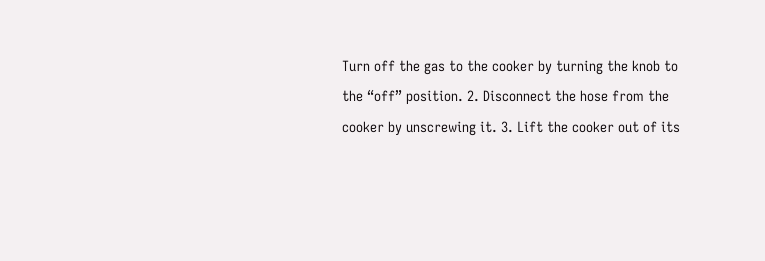Turn off the gas to the cooker by turning the knob to the “off” position. 2. Disconnect the hose from the cooker by unscrewing it. 3. Lift the cooker out of its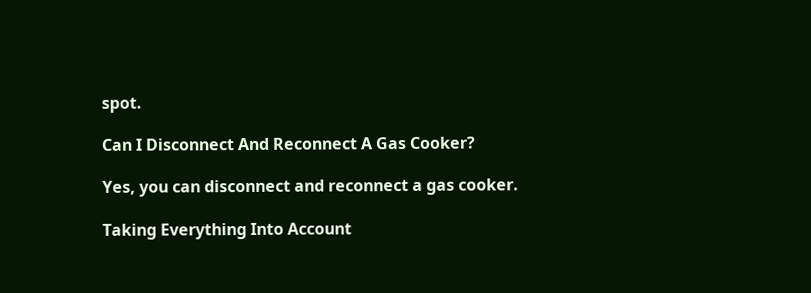spot.

Can I Disconnect And Reconnect A Gas Cooker?

Yes, you can disconnect and reconnect a gas cooker.

Taking Everything Into Account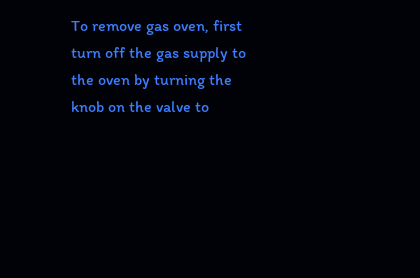To remove gas oven, first turn off the gas supply to the oven by turning the knob on the valve to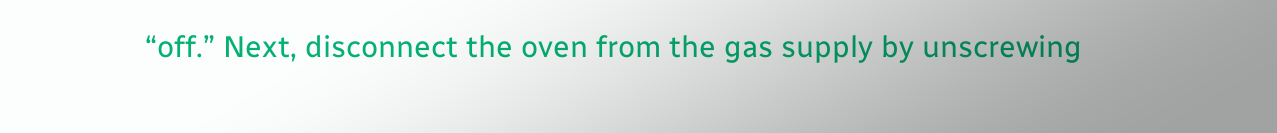“off.” Next, disconnect the oven from the gas supply by unscrewing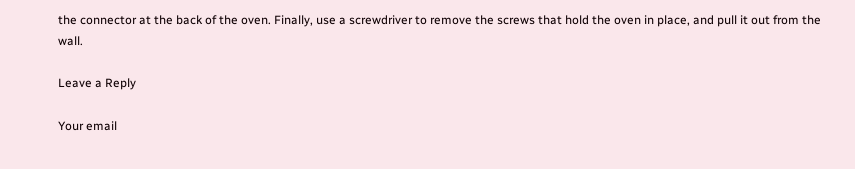the connector at the back of the oven. Finally, use a screwdriver to remove the screws that hold the oven in place, and pull it out from the wall.

Leave a Reply

Your email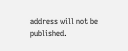address will not be published.